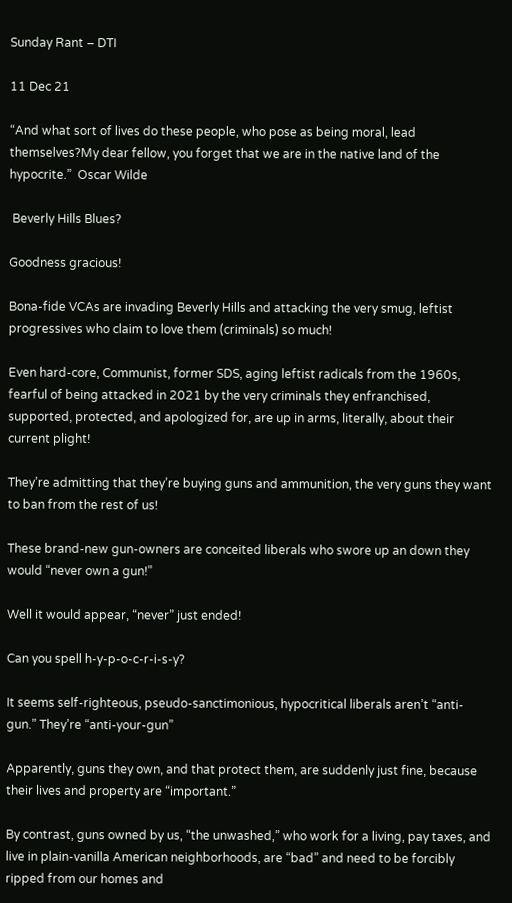Sunday Rant – DTI

11 Dec 21

“And what sort of lives do these people, who pose as being moral, lead themselves?My dear fellow, you forget that we are in the native land of the hypocrite.”  Oscar Wilde

 Beverly Hills Blues?

Goodness gracious!

Bona-fide VCAs are invading Beverly Hills and attacking the very smug, leftist progressives who claim to love them (criminals) so much!

Even hard-core, Communist, former SDS, aging leftist radicals from the 1960s, fearful of being attacked in 2021 by the very criminals they enfranchised, supported, protected, and apologized for, are up in arms, literally, about their current plight!

They’re admitting that they’re buying guns and ammunition, the very guns they want to ban from the rest of us!

These brand-new gun-owners are conceited liberals who swore up an down they would “never own a gun!”

Well it would appear, “never” just ended!

Can you spell h-y-p-o-c-r-i-s-y?

It seems self-righteous, pseudo-sanctimonious, hypocritical liberals aren’t “anti-gun.” They’re “anti-your-gun”

Apparently, guns they own, and that protect them, are suddenly just fine, because their lives and property are “important.”

By contrast, guns owned by us, “the unwashed,” who work for a living, pay taxes, and live in plain-vanilla American neighborhoods, are “bad” and need to be forcibly ripped from our homes and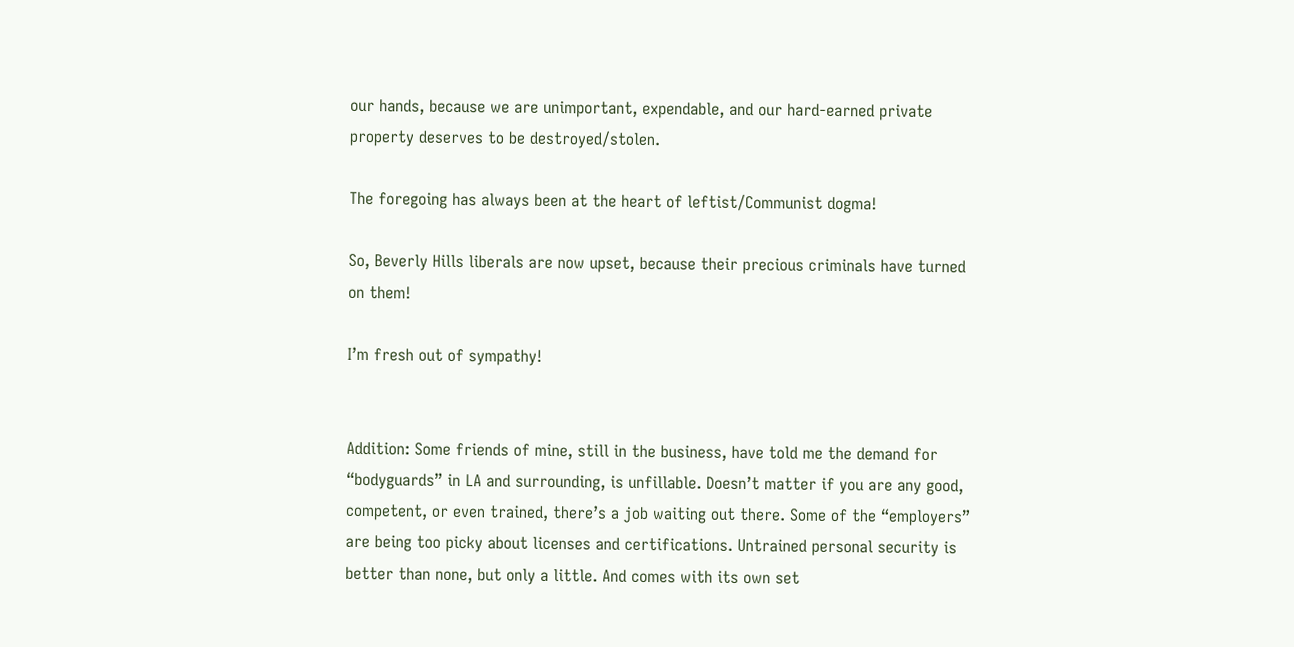our hands, because we are unimportant, expendable, and our hard-earned private property deserves to be destroyed/stolen.

The foregoing has always been at the heart of leftist/Communist dogma!

So, Beverly Hills liberals are now upset, because their precious criminals have turned on them!

I’m fresh out of sympathy!


Addition: Some friends of mine, still in the business, have told me the demand for “bodyguards” in LA and surrounding, is unfillable. Doesn’t matter if you are any good, competent, or even trained, there’s a job waiting out there. Some of the “employers” are being too picky about licenses and certifications. Untrained personal security is better than none, but only a little. And comes with its own set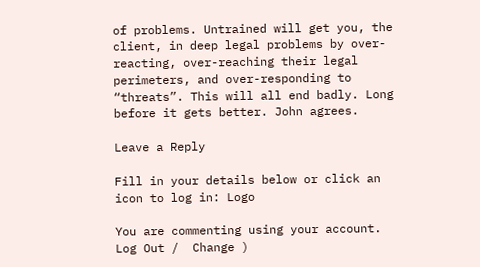of problems. Untrained will get you, the client, in deep legal problems by over-reacting, over-reaching their legal perimeters, and over-responding to “threats”. This will all end badly. Long before it gets better. John agrees.

Leave a Reply

Fill in your details below or click an icon to log in: Logo

You are commenting using your account. Log Out /  Change )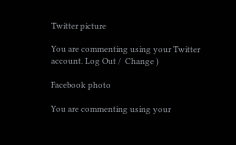Twitter picture

You are commenting using your Twitter account. Log Out /  Change )

Facebook photo

You are commenting using your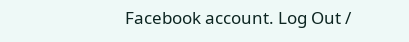Facebook account. Log Out /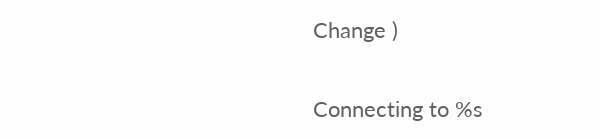Change )

Connecting to %s